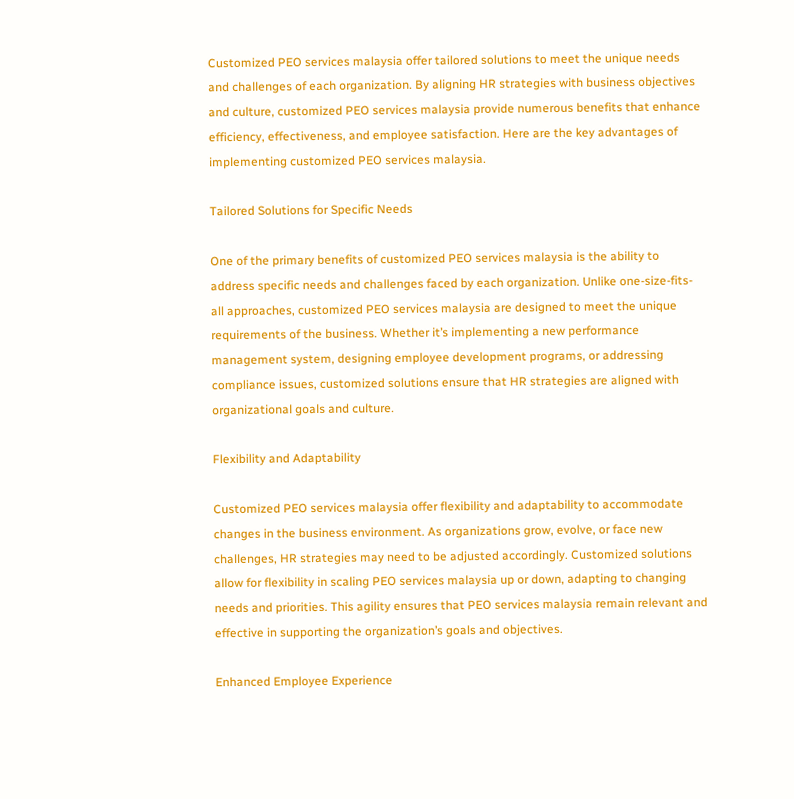Customized PEO services malaysia offer tailored solutions to meet the unique needs and challenges of each organization. By aligning HR strategies with business objectives and culture, customized PEO services malaysia provide numerous benefits that enhance efficiency, effectiveness, and employee satisfaction. Here are the key advantages of implementing customized PEO services malaysia.

Tailored Solutions for Specific Needs

One of the primary benefits of customized PEO services malaysia is the ability to address specific needs and challenges faced by each organization. Unlike one-size-fits-all approaches, customized PEO services malaysia are designed to meet the unique requirements of the business. Whether it’s implementing a new performance management system, designing employee development programs, or addressing compliance issues, customized solutions ensure that HR strategies are aligned with organizational goals and culture.

Flexibility and Adaptability

Customized PEO services malaysia offer flexibility and adaptability to accommodate changes in the business environment. As organizations grow, evolve, or face new challenges, HR strategies may need to be adjusted accordingly. Customized solutions allow for flexibility in scaling PEO services malaysia up or down, adapting to changing needs and priorities. This agility ensures that PEO services malaysia remain relevant and effective in supporting the organization’s goals and objectives.

Enhanced Employee Experience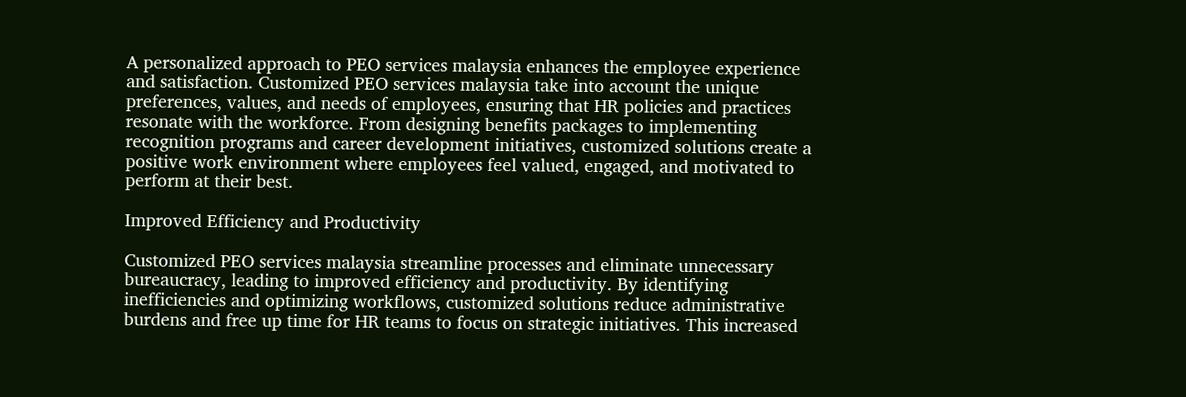A personalized approach to PEO services malaysia enhances the employee experience and satisfaction. Customized PEO services malaysia take into account the unique preferences, values, and needs of employees, ensuring that HR policies and practices resonate with the workforce. From designing benefits packages to implementing recognition programs and career development initiatives, customized solutions create a positive work environment where employees feel valued, engaged, and motivated to perform at their best.

Improved Efficiency and Productivity

Customized PEO services malaysia streamline processes and eliminate unnecessary bureaucracy, leading to improved efficiency and productivity. By identifying inefficiencies and optimizing workflows, customized solutions reduce administrative burdens and free up time for HR teams to focus on strategic initiatives. This increased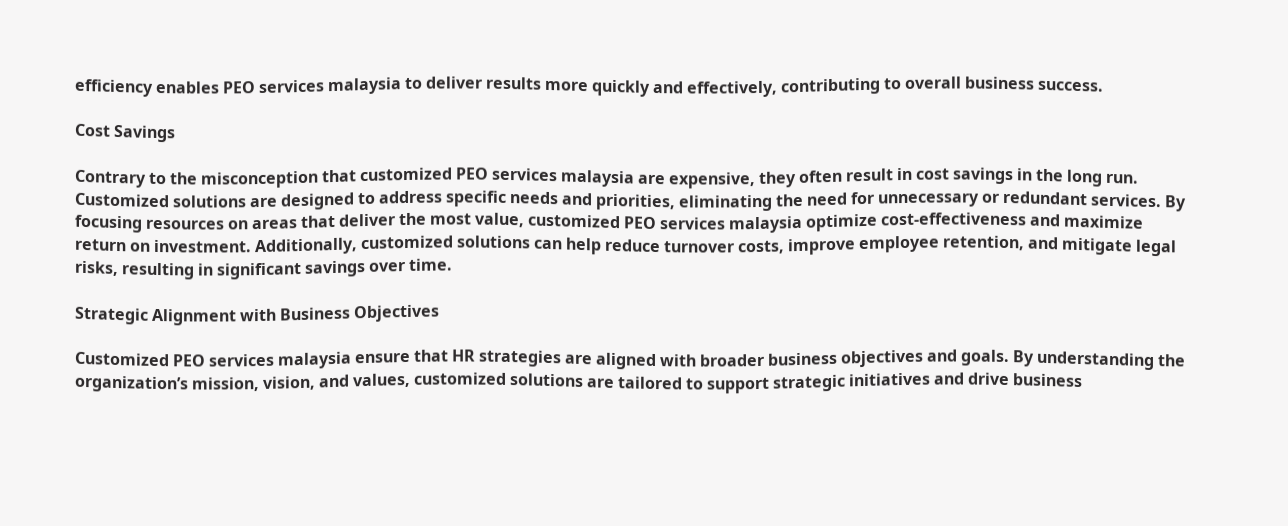efficiency enables PEO services malaysia to deliver results more quickly and effectively, contributing to overall business success.

Cost Savings

Contrary to the misconception that customized PEO services malaysia are expensive, they often result in cost savings in the long run. Customized solutions are designed to address specific needs and priorities, eliminating the need for unnecessary or redundant services. By focusing resources on areas that deliver the most value, customized PEO services malaysia optimize cost-effectiveness and maximize return on investment. Additionally, customized solutions can help reduce turnover costs, improve employee retention, and mitigate legal risks, resulting in significant savings over time.

Strategic Alignment with Business Objectives

Customized PEO services malaysia ensure that HR strategies are aligned with broader business objectives and goals. By understanding the organization’s mission, vision, and values, customized solutions are tailored to support strategic initiatives and drive business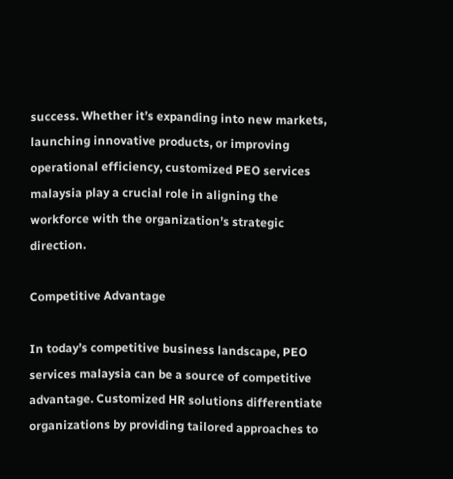success. Whether it’s expanding into new markets, launching innovative products, or improving operational efficiency, customized PEO services malaysia play a crucial role in aligning the workforce with the organization’s strategic direction.

Competitive Advantage

In today’s competitive business landscape, PEO services malaysia can be a source of competitive advantage. Customized HR solutions differentiate organizations by providing tailored approaches to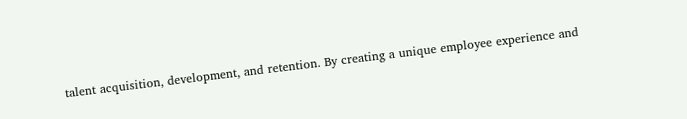talent acquisition, development, and retention. By creating a unique employee experience and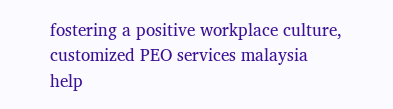fostering a positive workplace culture, customized PEO services malaysia help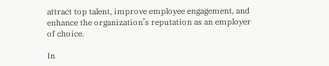attract top talent, improve employee engagement, and enhance the organization’s reputation as an employer of choice.

In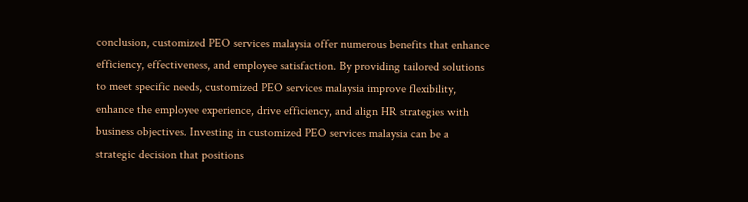conclusion, customized PEO services malaysia offer numerous benefits that enhance efficiency, effectiveness, and employee satisfaction. By providing tailored solutions to meet specific needs, customized PEO services malaysia improve flexibility, enhance the employee experience, drive efficiency, and align HR strategies with business objectives. Investing in customized PEO services malaysia can be a strategic decision that positions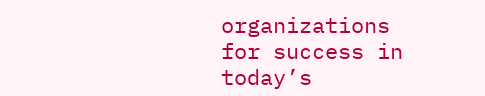organizations for success in today’s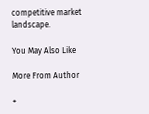competitive market landscape.

You May Also Like

More From Author

+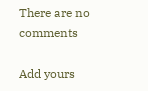There are no comments

Add yours